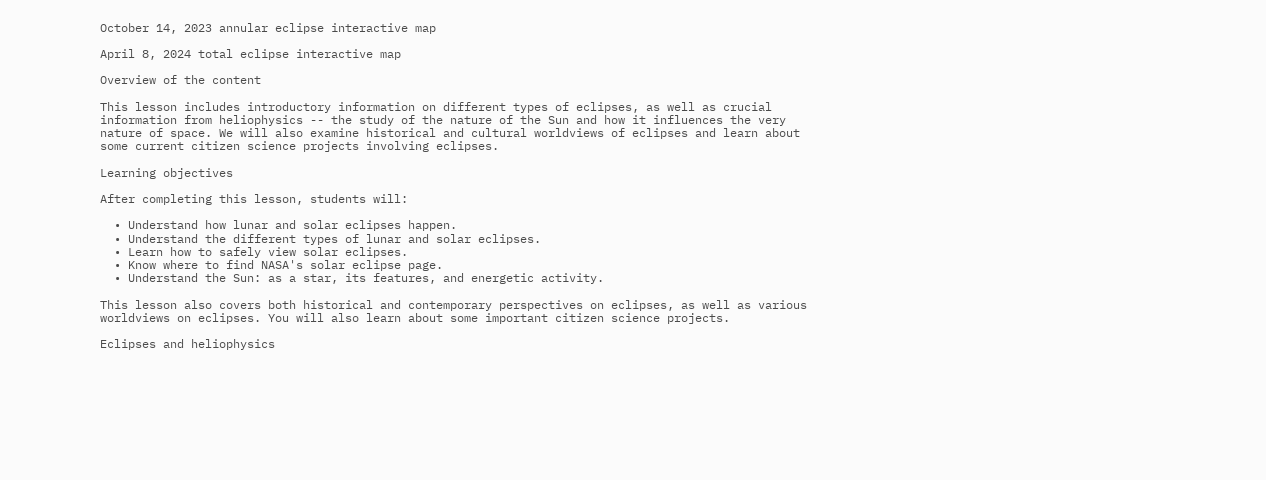October 14, 2023 annular eclipse interactive map

April 8, 2024 total eclipse interactive map

Overview of the content

This lesson includes introductory information on different types of eclipses, as well as crucial information from heliophysics -- the study of the nature of the Sun and how it influences the very nature of space. We will also examine historical and cultural worldviews of eclipses and learn about some current citizen science projects involving eclipses.

Learning objectives

After completing this lesson, students will:

  • Understand how lunar and solar eclipses happen.
  • Understand the different types of lunar and solar eclipses.
  • Learn how to safely view solar eclipses.
  • Know where to find NASA's solar eclipse page.
  • Understand the Sun: as a star, its features, and energetic activity.

This lesson also covers both historical and contemporary perspectives on eclipses, as well as various worldviews on eclipses. You will also learn about some important citizen science projects.

Eclipses and heliophysics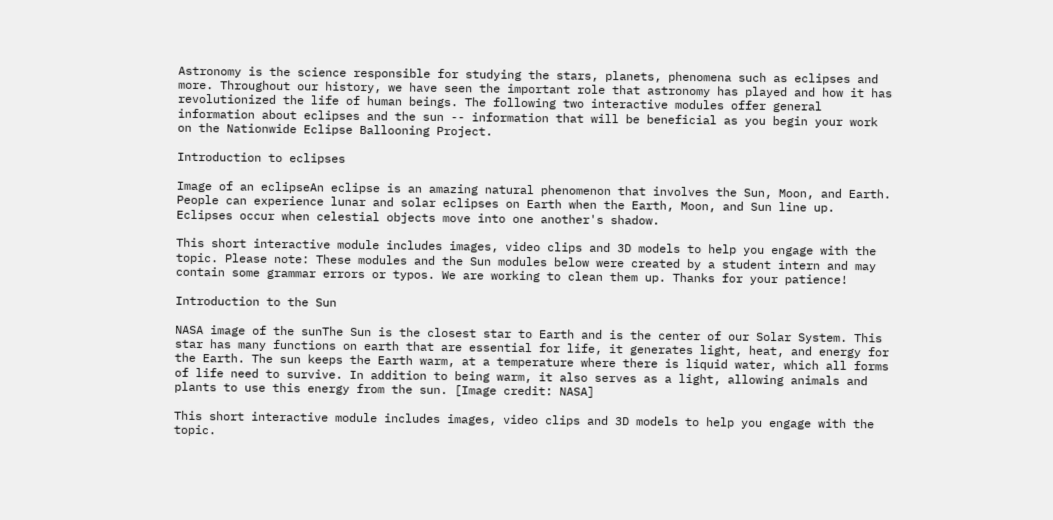Astronomy is the science responsible for studying the stars, planets, phenomena such as eclipses and more. Throughout our history, we have seen the important role that astronomy has played and how it has revolutionized the life of human beings. The following two interactive modules offer general information about eclipses and the sun -- information that will be beneficial as you begin your work on the Nationwide Eclipse Ballooning Project.

Introduction to eclipses

Image of an eclipseAn eclipse is an amazing natural phenomenon that involves the Sun, Moon, and Earth. People can experience lunar and solar eclipses on Earth when the Earth, Moon, and Sun line up. Eclipses occur when celestial objects move into one another's shadow.

This short interactive module includes images, video clips and 3D models to help you engage with the topic. Please note: These modules and the Sun modules below were created by a student intern and may contain some grammar errors or typos. We are working to clean them up. Thanks for your patience!

Introduction to the Sun

NASA image of the sunThe Sun is the closest star to Earth and is the center of our Solar System. This star has many functions on earth that are essential for life, it generates light, heat, and energy for the Earth. The sun keeps the Earth warm, at a temperature where there is liquid water, which all forms of life need to survive. In addition to being warm, it also serves as a light, allowing animals and plants to use this energy from the sun. [Image credit: NASA]

This short interactive module includes images, video clips and 3D models to help you engage with the topic.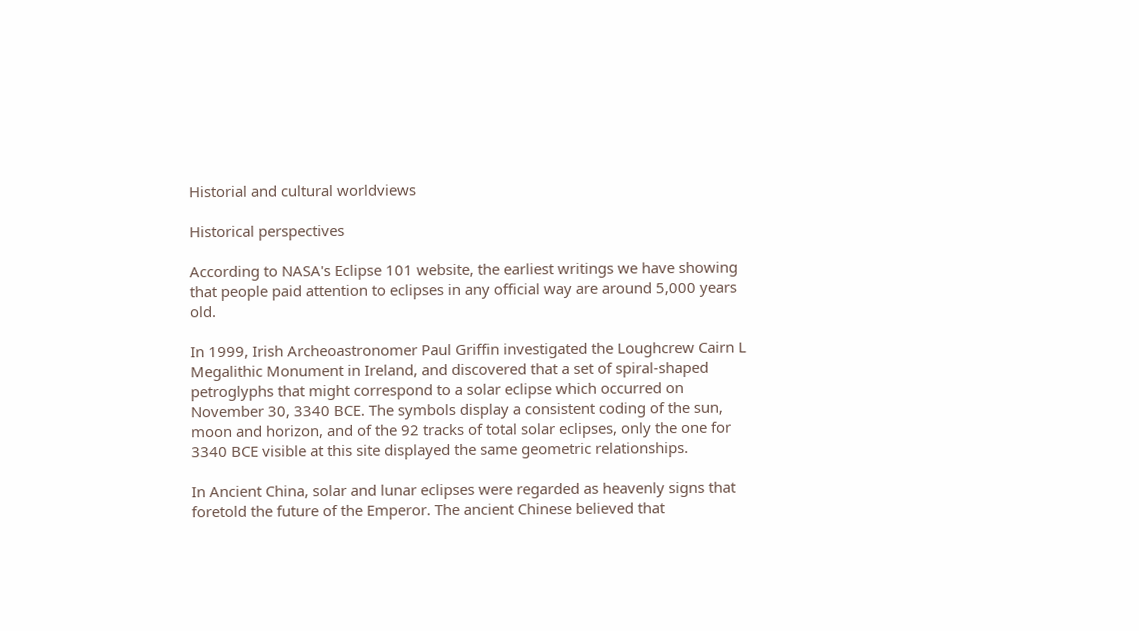Historial and cultural worldviews

Historical perspectives

According to NASA's Eclipse 101 website, the earliest writings we have showing that people paid attention to eclipses in any official way are around 5,000 years old.

In 1999, Irish Archeoastronomer Paul Griffin investigated the Loughcrew Cairn L Megalithic Monument in Ireland, and discovered that a set of spiral-shaped petroglyphs that might correspond to a solar eclipse which occurred on November 30, 3340 BCE. The symbols display a consistent coding of the sun, moon and horizon, and of the 92 tracks of total solar eclipses, only the one for 3340 BCE visible at this site displayed the same geometric relationships.

In Ancient China, solar and lunar eclipses were regarded as heavenly signs that foretold the future of the Emperor. The ancient Chinese believed that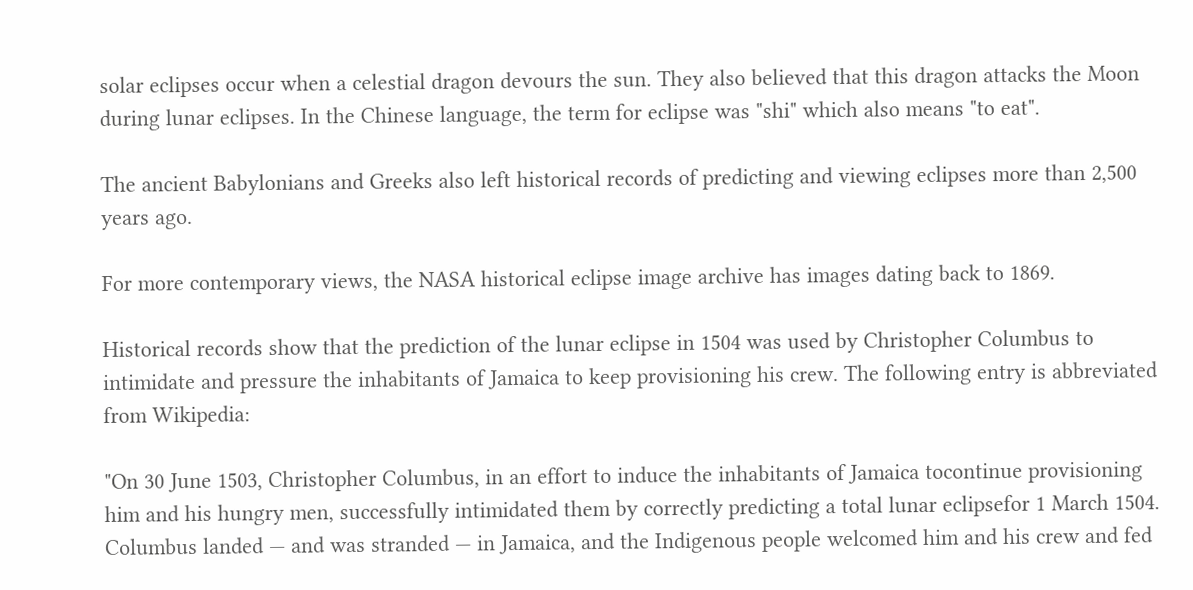solar eclipses occur when a celestial dragon devours the sun. They also believed that this dragon attacks the Moon during lunar eclipses. In the Chinese language, the term for eclipse was "shi" which also means "to eat".

The ancient Babylonians and Greeks also left historical records of predicting and viewing eclipses more than 2,500 years ago.

For more contemporary views, the NASA historical eclipse image archive has images dating back to 1869.

Historical records show that the prediction of the lunar eclipse in 1504 was used by Christopher Columbus to intimidate and pressure the inhabitants of Jamaica to keep provisioning his crew. The following entry is abbreviated from Wikipedia:

"On 30 June 1503, Christopher Columbus, in an effort to induce the inhabitants of Jamaica tocontinue provisioning him and his hungry men, successfully intimidated them by correctly predicting a total lunar eclipsefor 1 March 1504. Columbus landed — and was stranded — in Jamaica, and the Indigenous people welcomed him and his crew and fed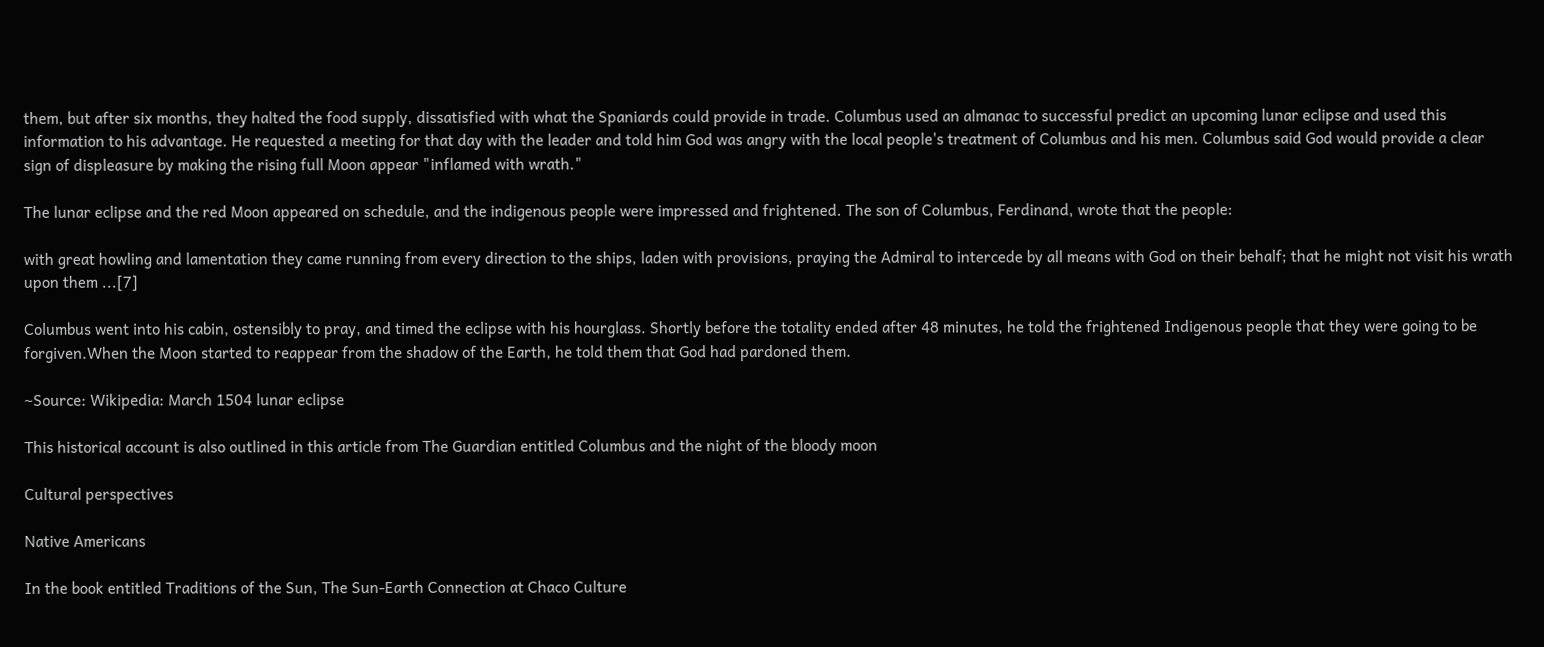them, but after six months, they halted the food supply, dissatisfied with what the Spaniards could provide in trade. Columbus used an almanac to successful predict an upcoming lunar eclipse and used this information to his advantage. He requested a meeting for that day with the leader and told him God was angry with the local people's treatment of Columbus and his men. Columbus said God would provide a clear sign of displeasure by making the rising full Moon appear "inflamed with wrath."

The lunar eclipse and the red Moon appeared on schedule, and the indigenous people were impressed and frightened. The son of Columbus, Ferdinand, wrote that the people:

with great howling and lamentation they came running from every direction to the ships, laden with provisions, praying the Admiral to intercede by all means with God on their behalf; that he might not visit his wrath upon them ...[7]

Columbus went into his cabin, ostensibly to pray, and timed the eclipse with his hourglass. Shortly before the totality ended after 48 minutes, he told the frightened Indigenous people that they were going to be forgiven.When the Moon started to reappear from the shadow of the Earth, he told them that God had pardoned them.

~Source: Wikipedia: March 1504 lunar eclipse

This historical account is also outlined in this article from The Guardian entitled Columbus and the night of the bloody moon

Cultural perspectives

Native Americans

In the book entitled Traditions of the Sun, The Sun-Earth Connection at Chaco Culture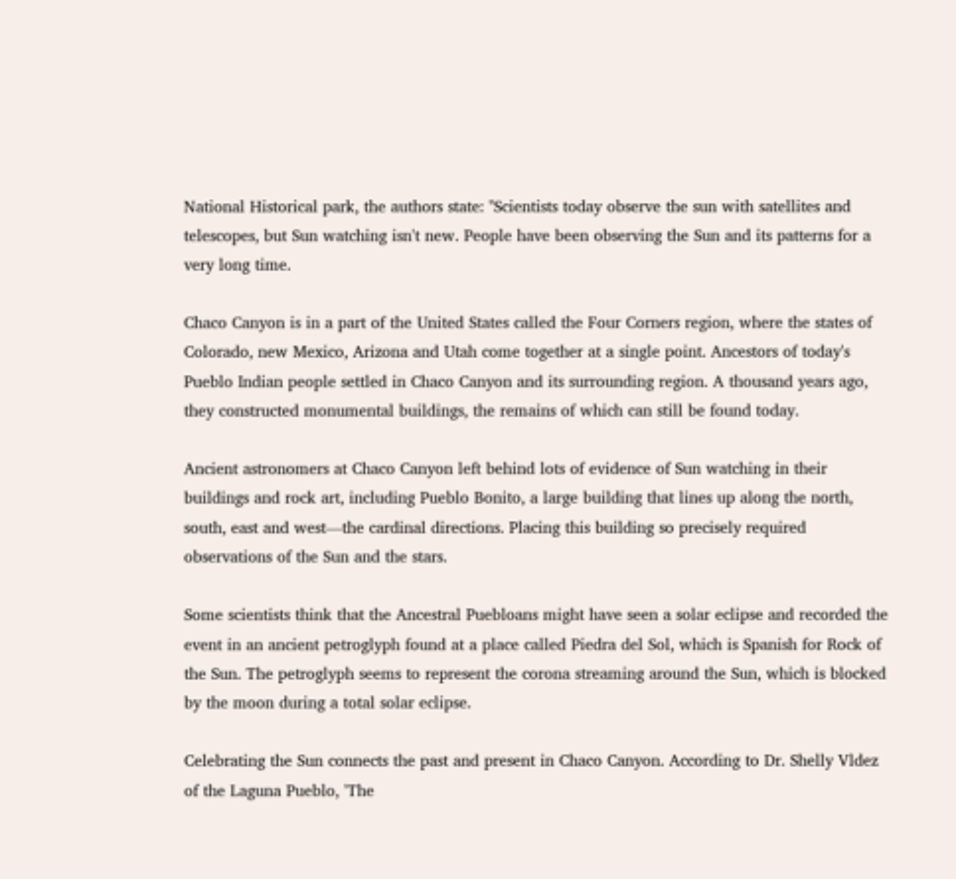National Historical park, the authors state: "Scientists today observe the sun with satellites and telescopes, but Sun watching isn't new. People have been observing the Sun and its patterns for a very long time.

Chaco Canyon is in a part of the United States called the Four Corners region, where the states of Colorado, new Mexico, Arizona and Utah come together at a single point. Ancestors of today's Pueblo Indian people settled in Chaco Canyon and its surrounding region. A thousand years ago, they constructed monumental buildings, the remains of which can still be found today.

Ancient astronomers at Chaco Canyon left behind lots of evidence of Sun watching in their buildings and rock art, including Pueblo Bonito, a large building that lines up along the north, south, east and west—the cardinal directions. Placing this building so precisely required observations of the Sun and the stars.

Some scientists think that the Ancestral Puebloans might have seen a solar eclipse and recorded the event in an ancient petroglyph found at a place called Piedra del Sol, which is Spanish for Rock of the Sun. The petroglyph seems to represent the corona streaming around the Sun, which is blocked by the moon during a total solar eclipse.

Celebrating the Sun connects the past and present in Chaco Canyon. According to Dr. Shelly Vldez of the Laguna Pueblo, 'The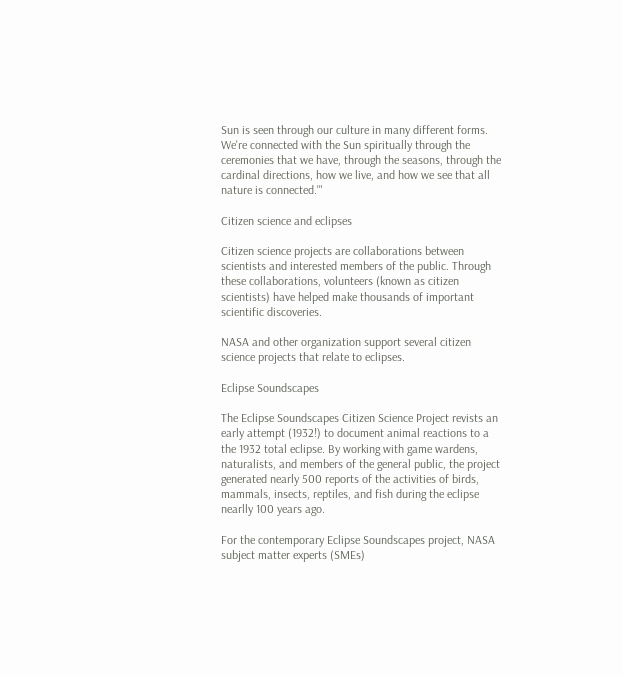Sun is seen through our culture in many different forms. We're connected with the Sun spiritually through the ceremonies that we have, through the seasons, through the cardinal directions, how we live, and how we see that all nature is connected.'"

Citizen science and eclipses

Citizen science projects are collaborations between scientists and interested members of the public. Through these collaborations, volunteers (known as citizen scientists) have helped make thousands of important scientific discoveries.

NASA and other organization support several citizen science projects that relate to eclipses.

Eclipse Soundscapes

The Eclipse Soundscapes Citizen Science Project revists an early attempt (1932!) to document animal reactions to a the 1932 total eclipse. By working with game wardens, naturalists, and members of the general public, the project generated nearly 500 reports of the activities of birds, mammals, insects, reptiles, and fish during the eclipse nearlly 100 years ago.

For the contemporary Eclipse Soundscapes project, NASA subject matter experts (SMEs)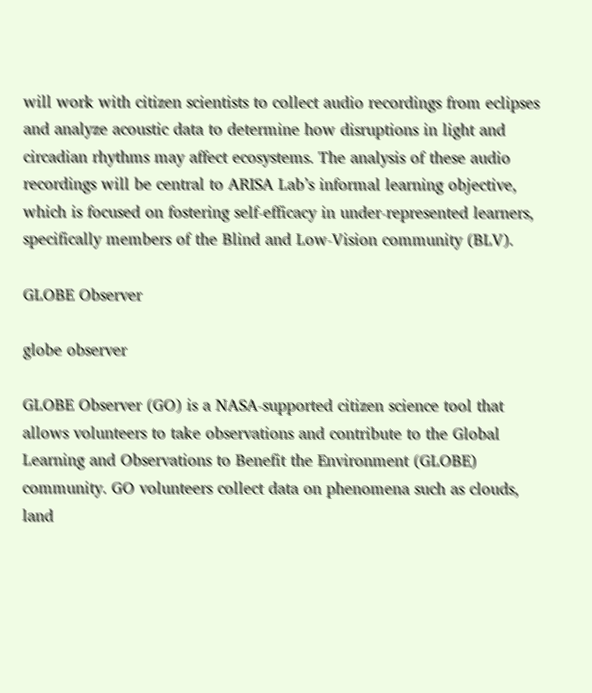will work with citizen scientists to collect audio recordings from eclipses and analyze acoustic data to determine how disruptions in light and circadian rhythms may affect ecosystems. The analysis of these audio recordings will be central to ARISA Lab’s informal learning objective, which is focused on fostering self-efficacy in under-represented learners, specifically members of the Blind and Low-Vision community (BLV).

GLOBE Observer

globe observer

GLOBE Observer (GO) is a NASA-supported citizen science tool that allows volunteers to take observations and contribute to the Global Learning and Observations to Benefit the Environment (GLOBE) community. GO volunteers collect data on phenomena such as clouds, land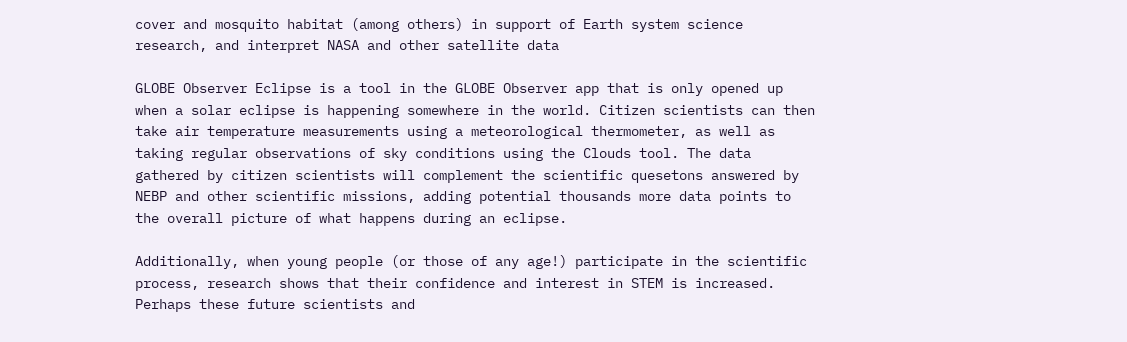cover and mosquito habitat (among others) in support of Earth system science research, and interpret NASA and other satellite data

GLOBE Observer Eclipse is a tool in the GLOBE Observer app that is only opened up when a solar eclipse is happening somewhere in the world. Citizen scientists can then take air temperature measurements using a meteorological thermometer, as well as taking regular observations of sky conditions using the Clouds tool. The data gathered by citizen scientists will complement the scientific quesetons answered by NEBP and other scientific missions, adding potential thousands more data points to the overall picture of what happens during an eclipse.

Additionally, when young people (or those of any age!) participate in the scientific process, research shows that their confidence and interest in STEM is increased. Perhaps these future scientists and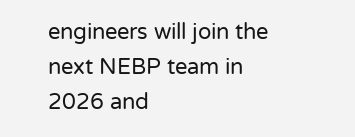engineers will join the next NEBP team in 2026 and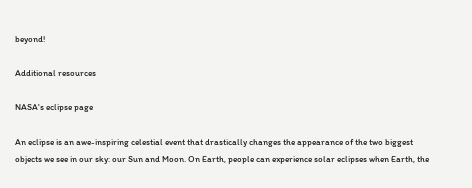beyond!

Additional resources

NASA's eclipse page

An eclipse is an awe-inspiring celestial event that drastically changes the appearance of the two biggest objects we see in our sky: our Sun and Moon. On Earth, people can experience solar eclipses when Earth, the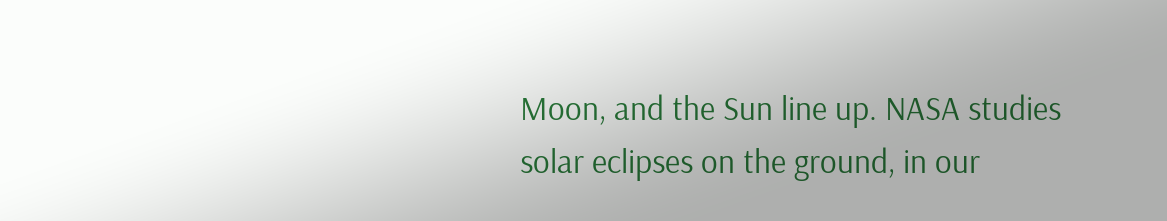Moon, and the Sun line up. NASA studies solar eclipses on the ground, in our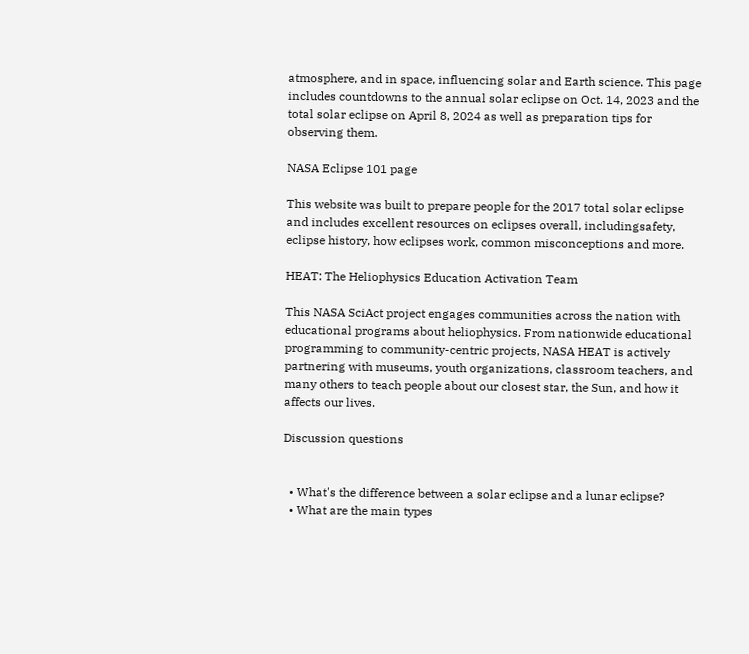atmosphere, and in space, influencing solar and Earth science. This page includes countdowns to the annual solar eclipse on Oct. 14, 2023 and the total solar eclipse on April 8, 2024 as well as preparation tips for observing them.

NASA Eclipse 101 page

This website was built to prepare people for the 2017 total solar eclipse and includes excellent resources on eclipses overall, includingsafety, eclipse history, how eclipses work, common misconceptions and more.

HEAT: The Heliophysics Education Activation Team

This NASA SciAct project engages communities across the nation with educational programs about heliophysics. From nationwide educational programming to community-centric projects, NASA HEAT is actively partnering with museums, youth organizations, classroom teachers, and many others to teach people about our closest star, the Sun, and how it affects our lives.

Discussion questions


  • What's the difference between a solar eclipse and a lunar eclipse?
  • What are the main types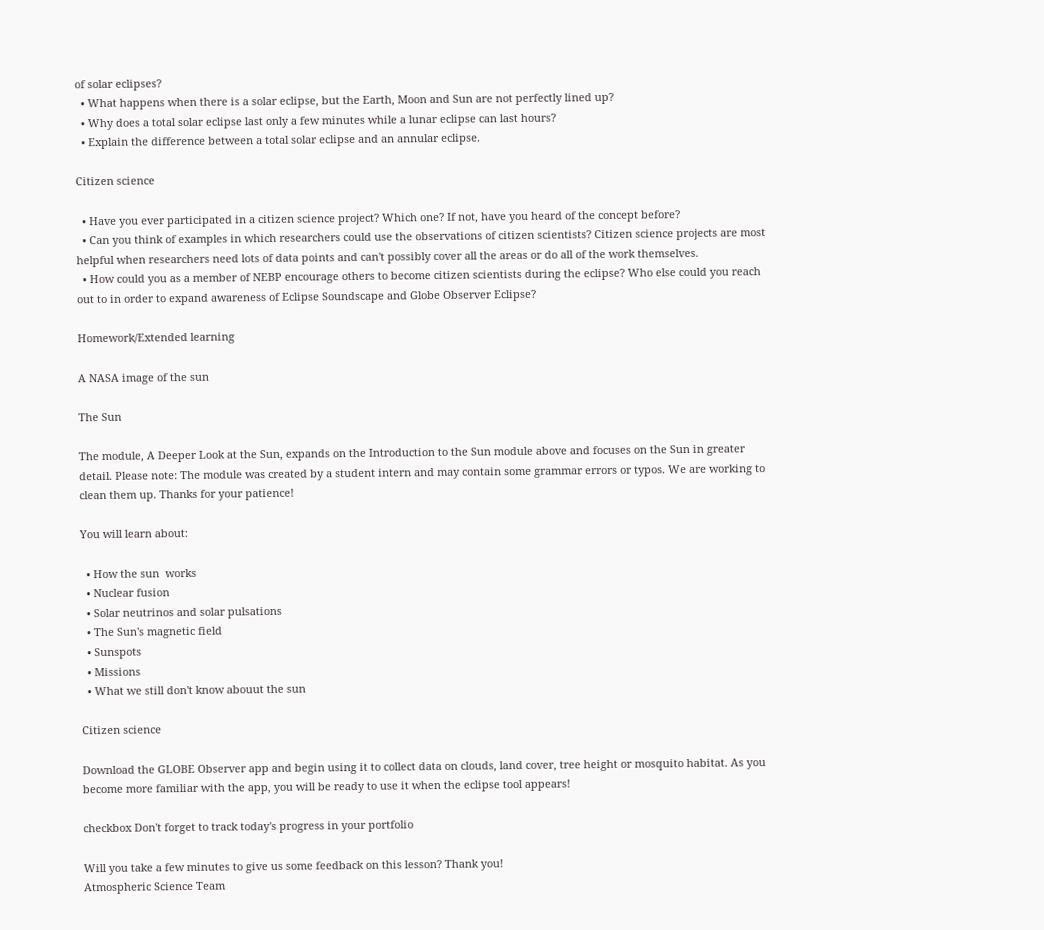of solar eclipses?
  • What happens when there is a solar eclipse, but the Earth, Moon and Sun are not perfectly lined up?
  • Why does a total solar eclipse last only a few minutes while a lunar eclipse can last hours?
  • Explain the difference between a total solar eclipse and an annular eclipse.

Citizen science

  • Have you ever participated in a citizen science project? Which one? If not, have you heard of the concept before?
  • Can you think of examples in which researchers could use the observations of citizen scientists? Citizen science projects are most helpful when researchers need lots of data points and can't possibly cover all the areas or do all of the work themselves.
  • How could you as a member of NEBP encourage others to become citizen scientists during the eclipse? Who else could you reach out to in order to expand awareness of Eclipse Soundscape and Globe Observer Eclipse?

Homework/Extended learning

A NASA image of the sun

The Sun

The module, A Deeper Look at the Sun, expands on the Introduction to the Sun module above and focuses on the Sun in greater detail. Please note: The module was created by a student intern and may contain some grammar errors or typos. We are working to clean them up. Thanks for your patience!

You will learn about:

  • How the sun  works
  • Nuclear fusion
  • Solar neutrinos and solar pulsations
  • The Sun's magnetic field
  • Sunspots
  • Missions
  • What we still don't know abouut the sun

Citizen science

Download the GLOBE Observer app and begin using it to collect data on clouds, land cover, tree height or mosquito habitat. As you become more familiar with the app, you will be ready to use it when the eclipse tool appears!

checkbox Don't forget to track today's progress in your portfolio

Will you take a few minutes to give us some feedback on this lesson? Thank you!
Atmospheric Science Team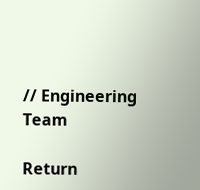// Engineering Team

Return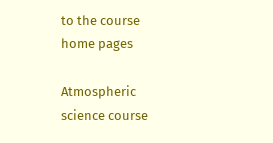to the course home pages

Atmospheric science course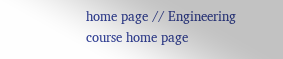home page // Engineering course home page